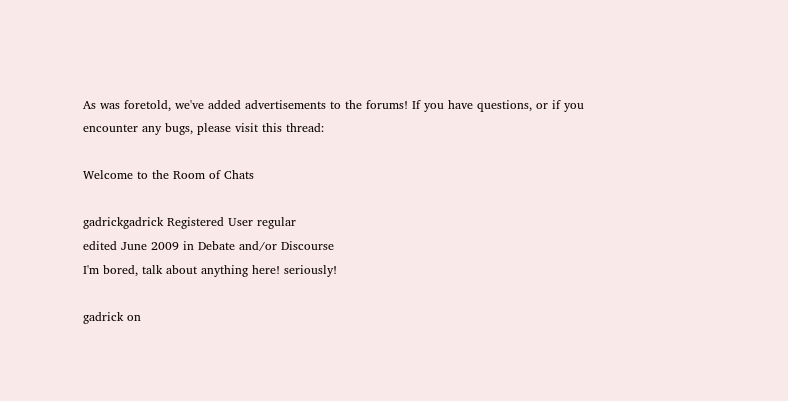As was foretold, we've added advertisements to the forums! If you have questions, or if you encounter any bugs, please visit this thread:

Welcome to the Room of Chats

gadrickgadrick Registered User regular
edited June 2009 in Debate and/or Discourse
I'm bored, talk about anything here! seriously!

gadrick on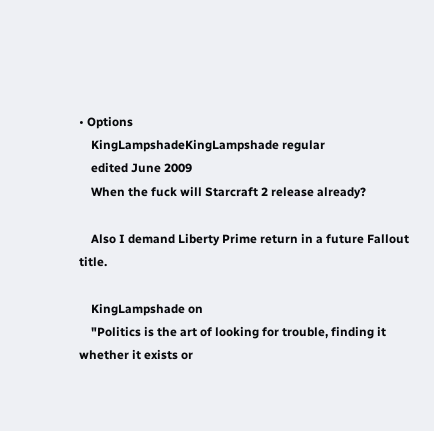• Options
    KingLampshadeKingLampshade regular
    edited June 2009
    When the fuck will Starcraft 2 release already?

    Also I demand Liberty Prime return in a future Fallout title.

    KingLampshade on
    "Politics is the art of looking for trouble, finding it whether it exists or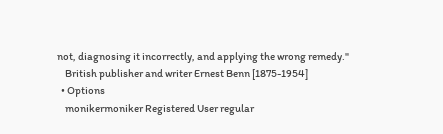not, diagnosing it incorrectly, and applying the wrong remedy."
    British publisher and writer Ernest Benn [1875-1954]
  • Options
    monikermoniker Registered User regular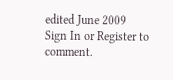edited June 2009
Sign In or Register to comment.